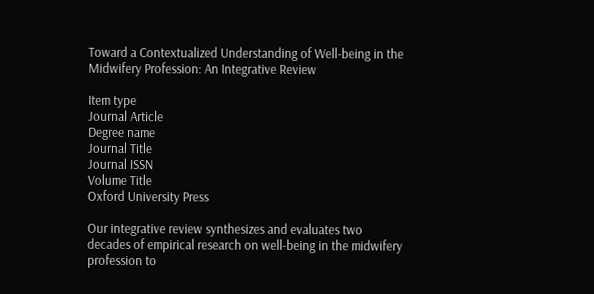Toward a Contextualized Understanding of Well-being in the Midwifery Profession: An Integrative Review

Item type
Journal Article
Degree name
Journal Title
Journal ISSN
Volume Title
Oxford University Press

Our integrative review synthesizes and evaluates two decades of empirical research on well-being in the midwifery profession to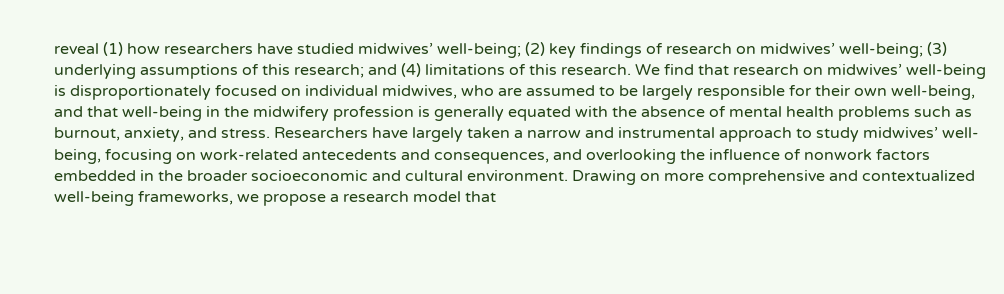reveal (1) how researchers have studied midwives’ well-being; (2) key findings of research on midwives’ well-being; (3) underlying assumptions of this research; and (4) limitations of this research. We find that research on midwives’ well-being is disproportionately focused on individual midwives, who are assumed to be largely responsible for their own well-being, and that well-being in the midwifery profession is generally equated with the absence of mental health problems such as burnout, anxiety, and stress. Researchers have largely taken a narrow and instrumental approach to study midwives’ well-being, focusing on work-related antecedents and consequences, and overlooking the influence of nonwork factors embedded in the broader socioeconomic and cultural environment. Drawing on more comprehensive and contextualized well-being frameworks, we propose a research model that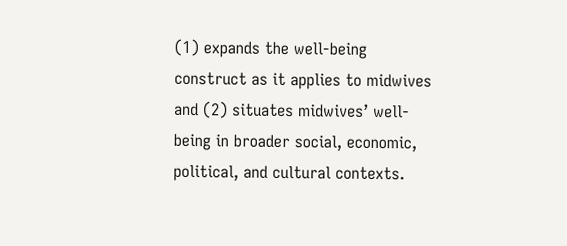(1) expands the well-being construct as it applies to midwives and (2) situates midwives’ well-being in broader social, economic, political, and cultural contexts.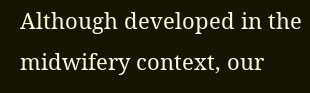Although developed in the midwifery context, our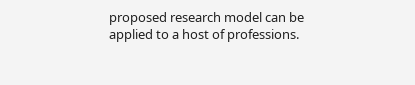proposed research model can be applied to a host of professions.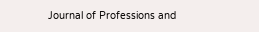Journal of Professions and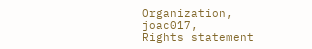Organization, joac017,
Rights statement